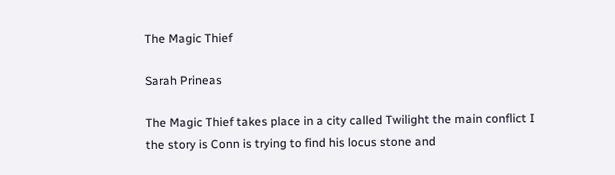The Magic Thief

Sarah Prineas

The Magic Thief takes place in a city called Twilight the main conflict I the story is Conn is trying to find his locus stone and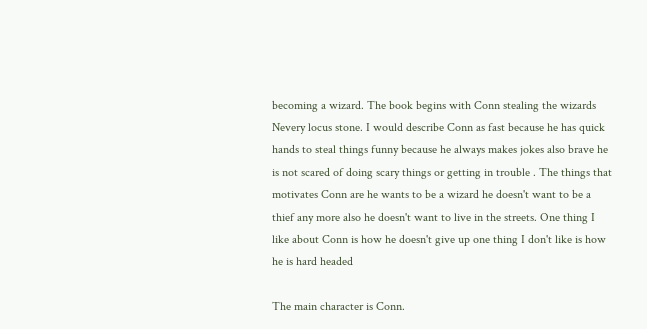becoming a wizard. The book begins with Conn stealing the wizards Nevery locus stone. I would describe Conn as fast because he has quick hands to steal things funny because he always makes jokes also brave he is not scared of doing scary things or getting in trouble . The things that motivates Conn are he wants to be a wizard he doesn't want to be a thief any more also he doesn't want to live in the streets. One thing I like about Conn is how he doesn't give up one thing I don't like is how he is hard headed

The main character is Conn.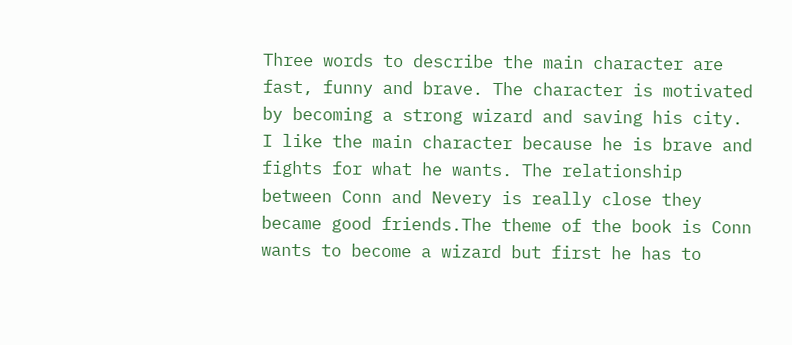Three words to describe the main character are fast, funny and brave. The character is motivated by becoming a strong wizard and saving his city. I like the main character because he is brave and fights for what he wants. The relationship between Conn and Nevery is really close they became good friends.The theme of the book is Conn wants to become a wizard but first he has to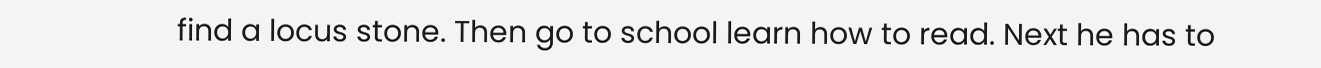find a locus stone. Then go to school learn how to read. Next he has to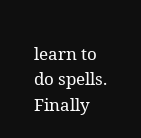learn to do spells. Finally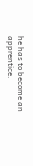he has to become an apprentice.